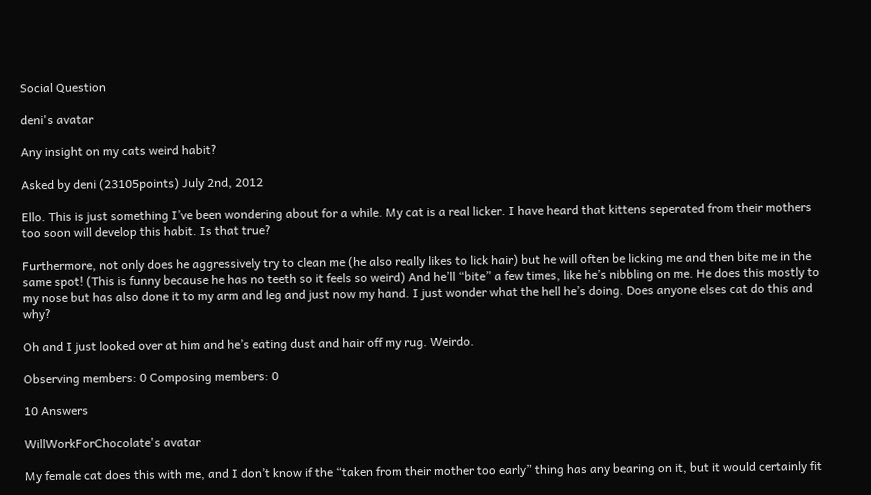Social Question

deni's avatar

Any insight on my cats weird habit?

Asked by deni (23105points) July 2nd, 2012

Ello. This is just something I’ve been wondering about for a while. My cat is a real licker. I have heard that kittens seperated from their mothers too soon will develop this habit. Is that true?

Furthermore, not only does he aggressively try to clean me (he also really likes to lick hair) but he will often be licking me and then bite me in the same spot! (This is funny because he has no teeth so it feels so weird) And he’ll “bite” a few times, like he’s nibbling on me. He does this mostly to my nose but has also done it to my arm and leg and just now my hand. I just wonder what the hell he’s doing. Does anyone elses cat do this and why?

Oh and I just looked over at him and he’s eating dust and hair off my rug. Weirdo.

Observing members: 0 Composing members: 0

10 Answers

WillWorkForChocolate's avatar

My female cat does this with me, and I don’t know if the “taken from their mother too early” thing has any bearing on it, but it would certainly fit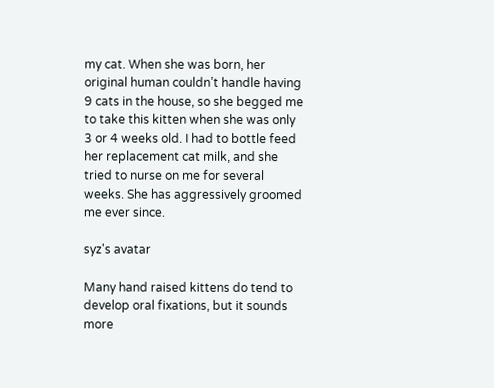my cat. When she was born, her original human couldn’t handle having 9 cats in the house, so she begged me to take this kitten when she was only 3 or 4 weeks old. I had to bottle feed her replacement cat milk, and she tried to nurse on me for several weeks. She has aggressively groomed me ever since.

syz's avatar

Many hand raised kittens do tend to develop oral fixations, but it sounds more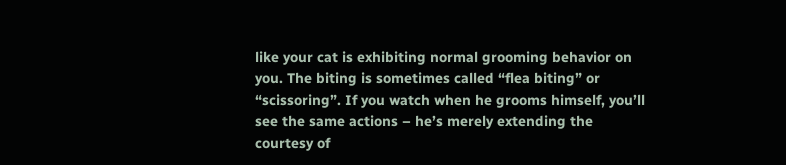like your cat is exhibiting normal grooming behavior on you. The biting is sometimes called “flea biting” or “scissoring”. If you watch when he grooms himself, you’ll see the same actions – he’s merely extending the courtesy of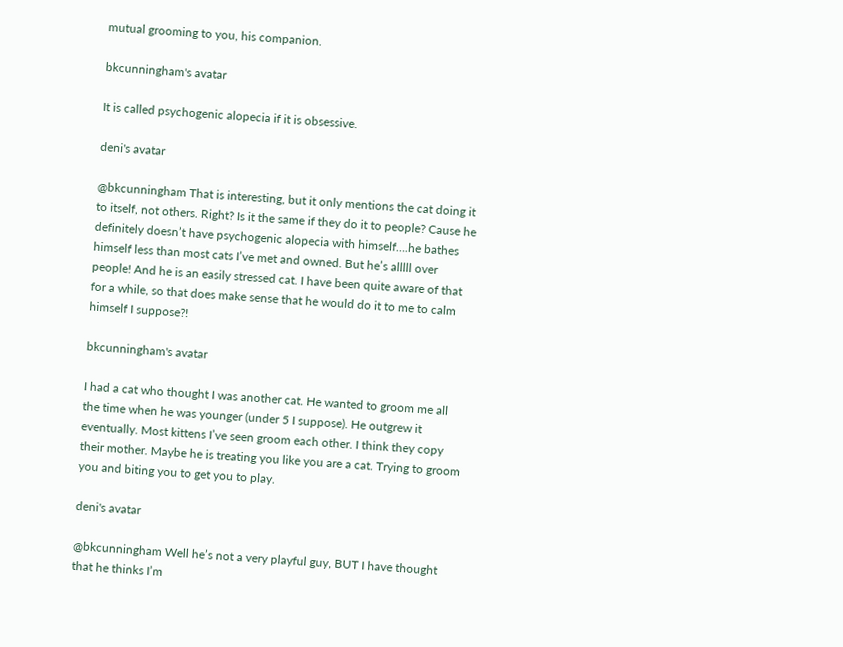mutual grooming to you, his companion.

bkcunningham's avatar

It is called psychogenic alopecia if it is obsessive.

deni's avatar

@bkcunningham That is interesting, but it only mentions the cat doing it to itself, not others. Right? Is it the same if they do it to people? Cause he definitely doesn’t have psychogenic alopecia with himself….he bathes himself less than most cats I’ve met and owned. But he’s alllll over people! And he is an easily stressed cat. I have been quite aware of that for a while, so that does make sense that he would do it to me to calm himself I suppose?!

bkcunningham's avatar

I had a cat who thought I was another cat. He wanted to groom me all the time when he was younger (under 5 I suppose). He outgrew it eventually. Most kittens I’ve seen groom each other. I think they copy their mother. Maybe he is treating you like you are a cat. Trying to groom you and biting you to get you to play.

deni's avatar

@bkcunningham Well he’s not a very playful guy, BUT I have thought that he thinks I’m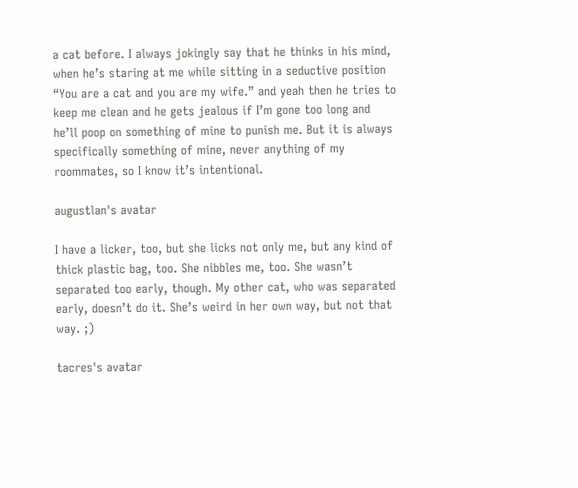a cat before. I always jokingly say that he thinks in his mind, when he’s staring at me while sitting in a seductive position “You are a cat and you are my wife.” and yeah then he tries to keep me clean and he gets jealous if I’m gone too long and he’ll poop on something of mine to punish me. But it is always specifically something of mine, never anything of my roommates, so I know it’s intentional.

augustlan's avatar

I have a licker, too, but she licks not only me, but any kind of thick plastic bag, too. She nibbles me, too. She wasn’t separated too early, though. My other cat, who was separated early, doesn’t do it. She’s weird in her own way, but not that way. ;)

tacres's avatar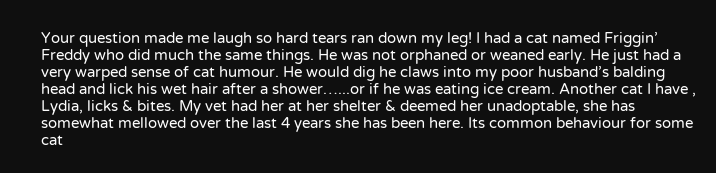Your question made me laugh so hard tears ran down my leg! I had a cat named Friggin’ Freddy who did much the same things. He was not orphaned or weaned early. He just had a very warped sense of cat humour. He would dig he claws into my poor husband’s balding head and lick his wet hair after a shower…...or if he was eating ice cream. Another cat I have , Lydia, licks & bites. My vet had her at her shelter & deemed her unadoptable, she has somewhat mellowed over the last 4 years she has been here. Its common behaviour for some cat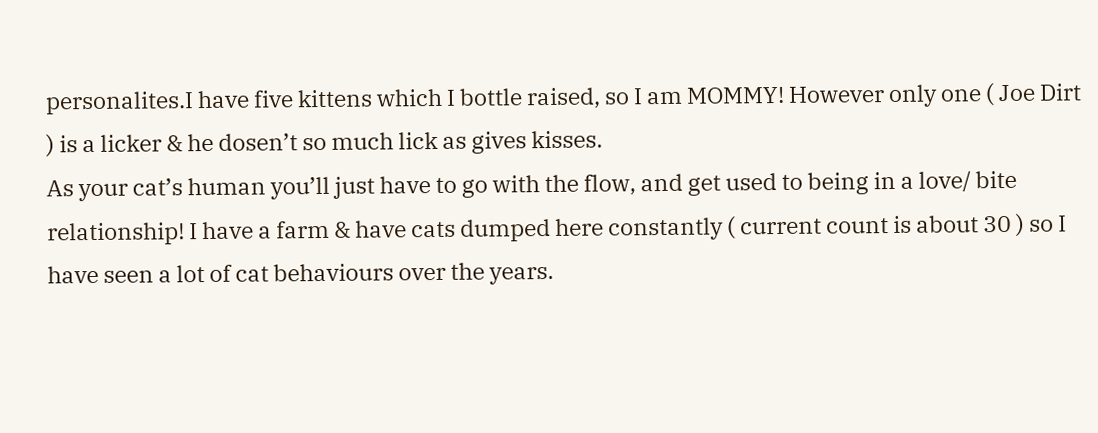personalites.I have five kittens which I bottle raised, so I am MOMMY! However only one ( Joe Dirt ) is a licker & he dosen’t so much lick as gives kisses.
As your cat’s human you’ll just have to go with the flow, and get used to being in a love/ bite relationship! I have a farm & have cats dumped here constantly ( current count is about 30 ) so I have seen a lot of cat behaviours over the years.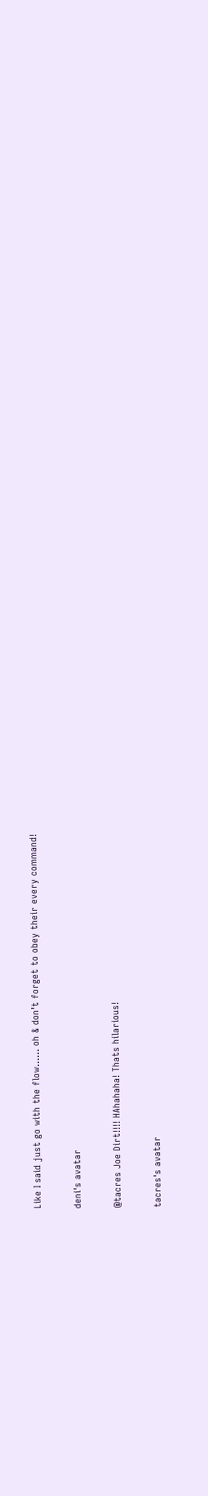Like I said just go with the flow…... oh & don’t forget to obey their every command!

deni's avatar

@tacres Joe Dirt!!!! HAhahaha! Thats hilarious!

tacres's avatar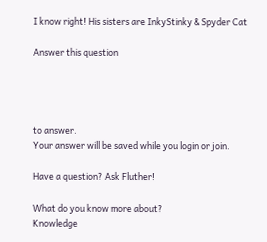I know right! His sisters are InkyStinky & Spyder Cat

Answer this question




to answer.
Your answer will be saved while you login or join.

Have a question? Ask Fluther!

What do you know more about?
Knowledge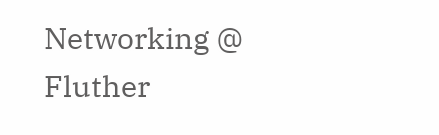Networking @ Fluther